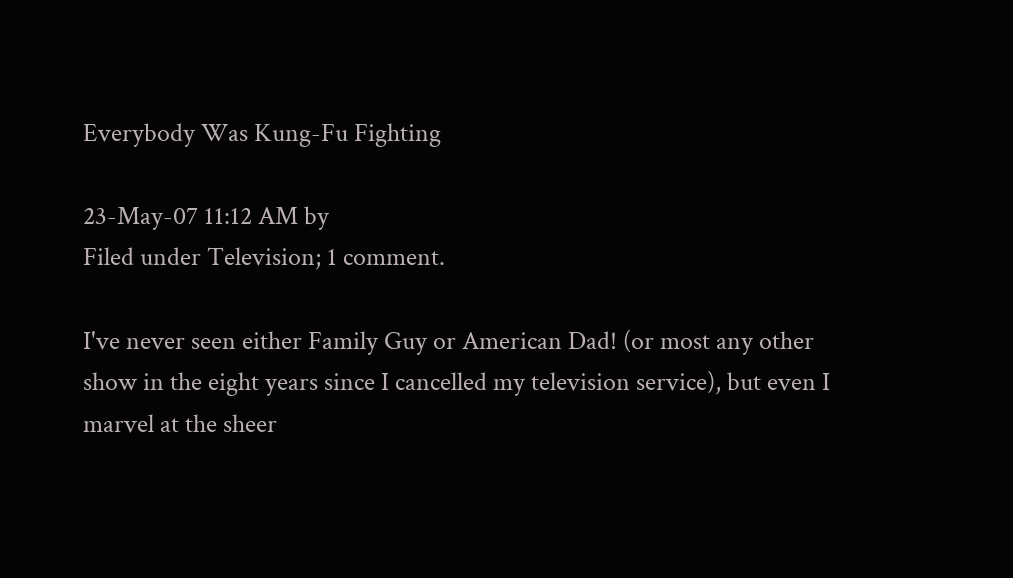Everybody Was Kung-Fu Fighting

23-May-07 11:12 AM by
Filed under Television; 1 comment.

I've never seen either Family Guy or American Dad! (or most any other show in the eight years since I cancelled my television service), but even I marvel at the sheer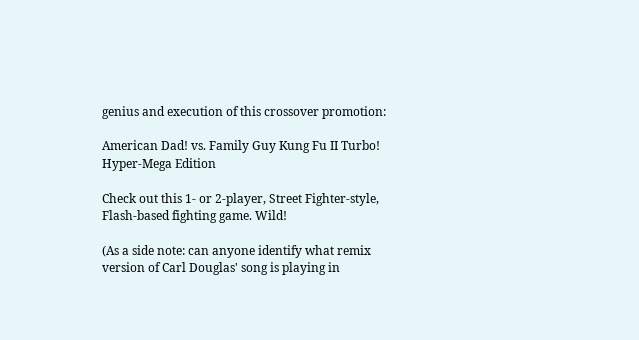genius and execution of this crossover promotion:

American Dad! vs. Family Guy Kung Fu II Turbo! Hyper-Mega Edition

Check out this 1- or 2-player, Street Fighter-style, Flash-based fighting game. Wild!

(As a side note: can anyone identify what remix version of Carl Douglas' song is playing in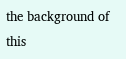the background of this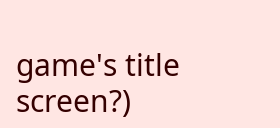game's title screen?)